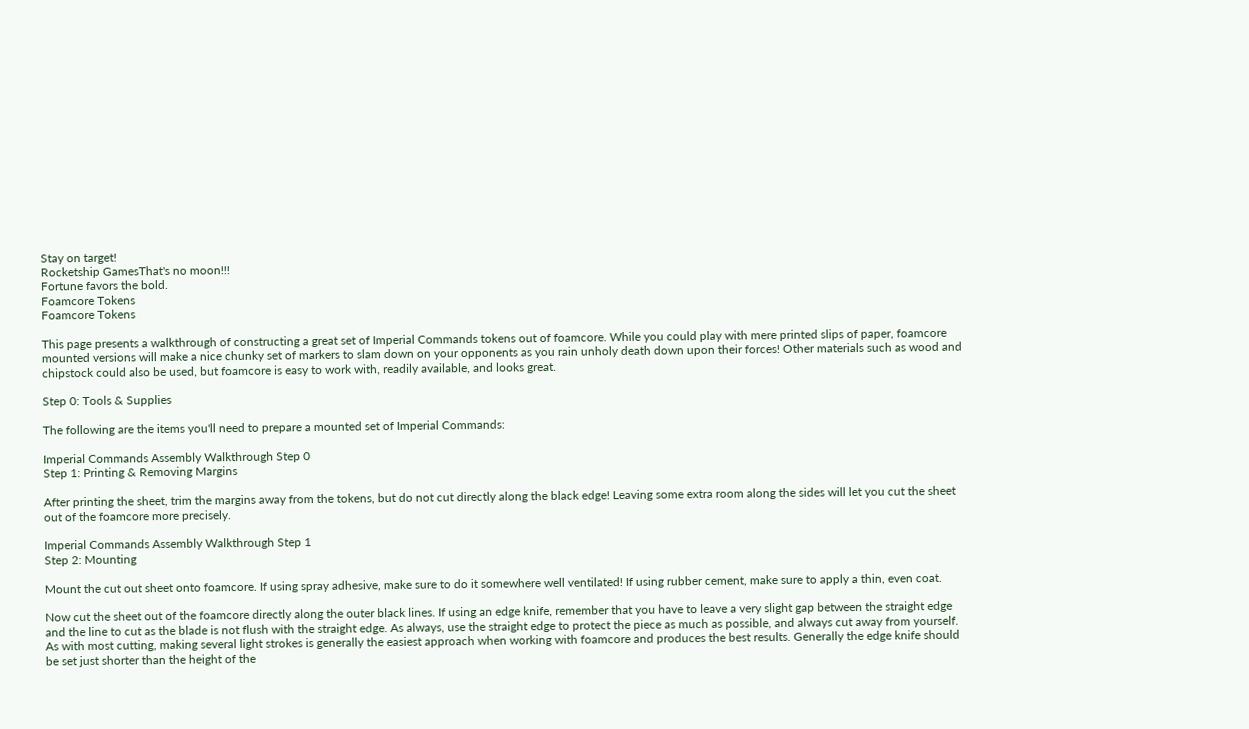Stay on target!
Rocketship GamesThat's no moon!!!
Fortune favors the bold.
Foamcore Tokens
Foamcore Tokens

This page presents a walkthrough of constructing a great set of Imperial Commands tokens out of foamcore. While you could play with mere printed slips of paper, foamcore mounted versions will make a nice chunky set of markers to slam down on your opponents as you rain unholy death down upon their forces! Other materials such as wood and chipstock could also be used, but foamcore is easy to work with, readily available, and looks great.

Step 0: Tools & Supplies

The following are the items you'll need to prepare a mounted set of Imperial Commands:

Imperial Commands Assembly Walkthrough Step 0
Step 1: Printing & Removing Margins

After printing the sheet, trim the margins away from the tokens, but do not cut directly along the black edge! Leaving some extra room along the sides will let you cut the sheet out of the foamcore more precisely.

Imperial Commands Assembly Walkthrough Step 1
Step 2: Mounting

Mount the cut out sheet onto foamcore. If using spray adhesive, make sure to do it somewhere well ventilated! If using rubber cement, make sure to apply a thin, even coat.

Now cut the sheet out of the foamcore directly along the outer black lines. If using an edge knife, remember that you have to leave a very slight gap between the straight edge and the line to cut as the blade is not flush with the straight edge. As always, use the straight edge to protect the piece as much as possible, and always cut away from yourself. As with most cutting, making several light strokes is generally the easiest approach when working with foamcore and produces the best results. Generally the edge knife should be set just shorter than the height of the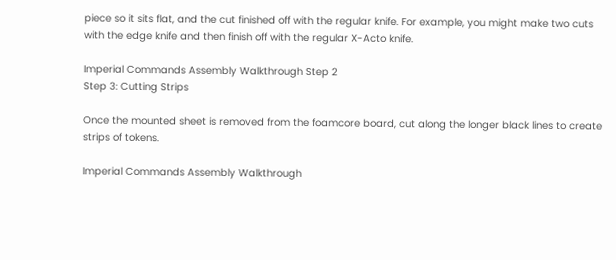piece so it sits flat, and the cut finished off with the regular knife. For example, you might make two cuts with the edge knife and then finish off with the regular X-Acto knife.

Imperial Commands Assembly Walkthrough Step 2
Step 3: Cutting Strips

Once the mounted sheet is removed from the foamcore board, cut along the longer black lines to create strips of tokens.

Imperial Commands Assembly Walkthrough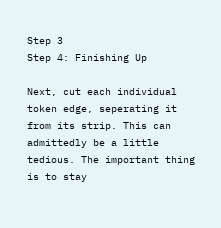Step 3
Step 4: Finishing Up

Next, cut each individual token edge, seperating it from its strip. This can admittedly be a little tedious. The important thing is to stay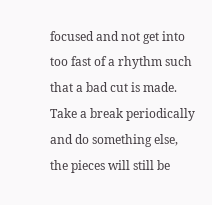focused and not get into too fast of a rhythm such that a bad cut is made. Take a break periodically and do something else, the pieces will still be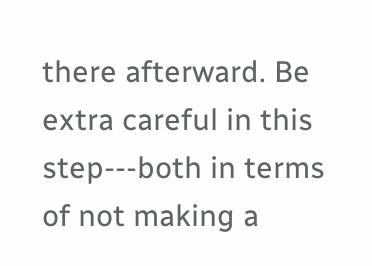there afterward. Be extra careful in this step---both in terms of not making a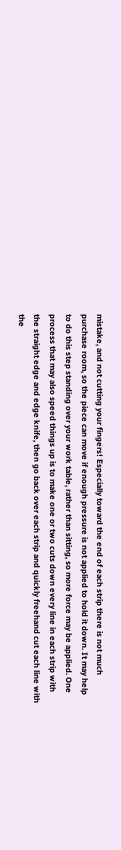mistake, and not cutting your fingers! Especially toward the end of each strip there is not much purchase room, so the piece can move if enough pressure is not applied to hold it down. It may help to do this step standing over your work table, rather than sitting, so more force may be applied. One process that may also speed things up is to make one or two cuts down every line in each strip with the straight edge and edge knife, then go back over each strip and quickly freehand cut each line with the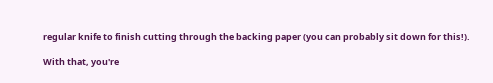regular knife to finish cutting through the backing paper (you can probably sit down for this!).

With that, you're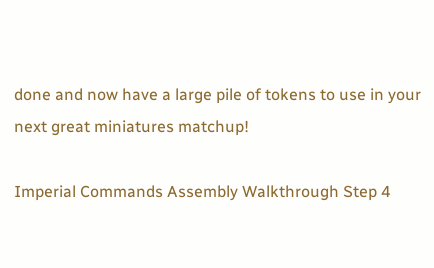done and now have a large pile of tokens to use in your next great miniatures matchup!

Imperial Commands Assembly Walkthrough Step 4